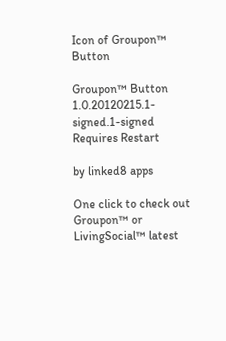Icon of Groupon™  Button

Groupon™ Button 1.0.20120215.1-signed.1-signed Requires Restart

by linked8 apps

One click to check out Groupon™ or LivingSocial™ latest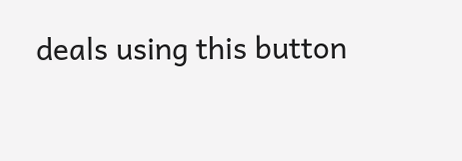deals using this button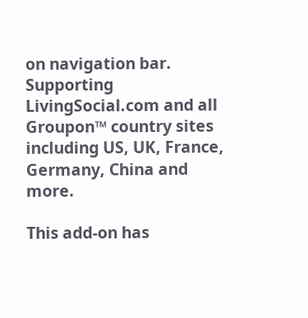on navigation bar. Supporting LivingSocial.com and all Groupon™ country sites including US, UK, France, Germany, China and more.

This add-on has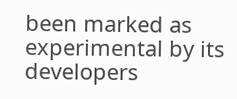been marked as experimental by its developers